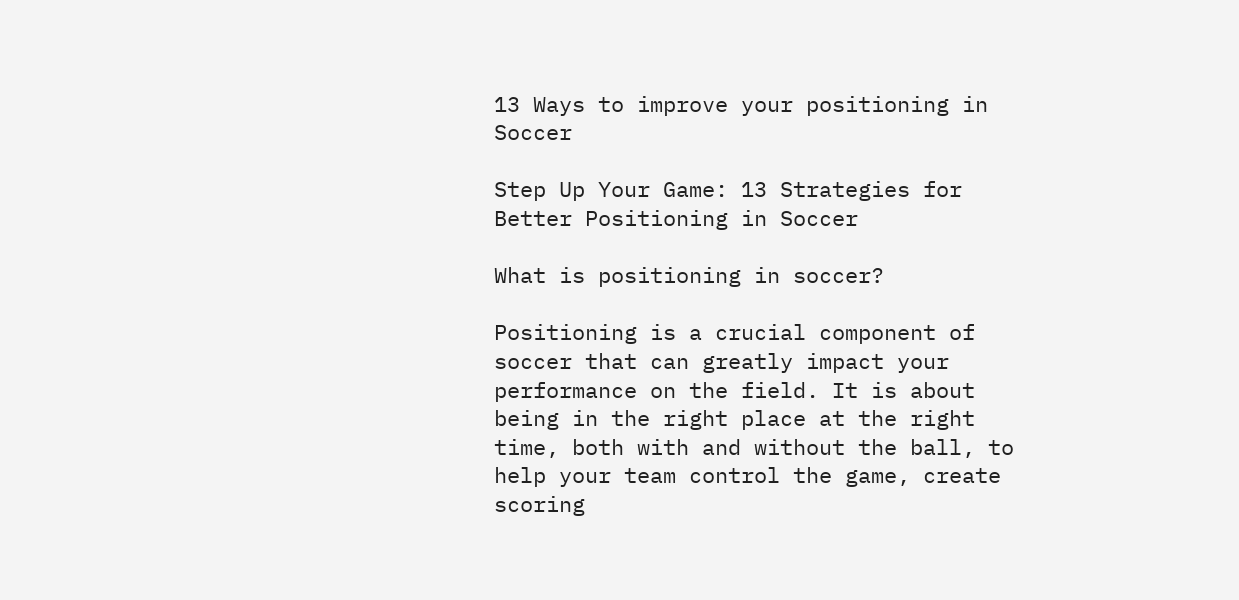13 Ways to improve your positioning in Soccer

Step Up Your Game: 13 Strategies for Better Positioning in Soccer

What is positioning in soccer?

Positioning is a crucial component of soccer that can greatly impact your performance on the field. It is about being in the right place at the right time, both with and without the ball, to help your team control the game, create scoring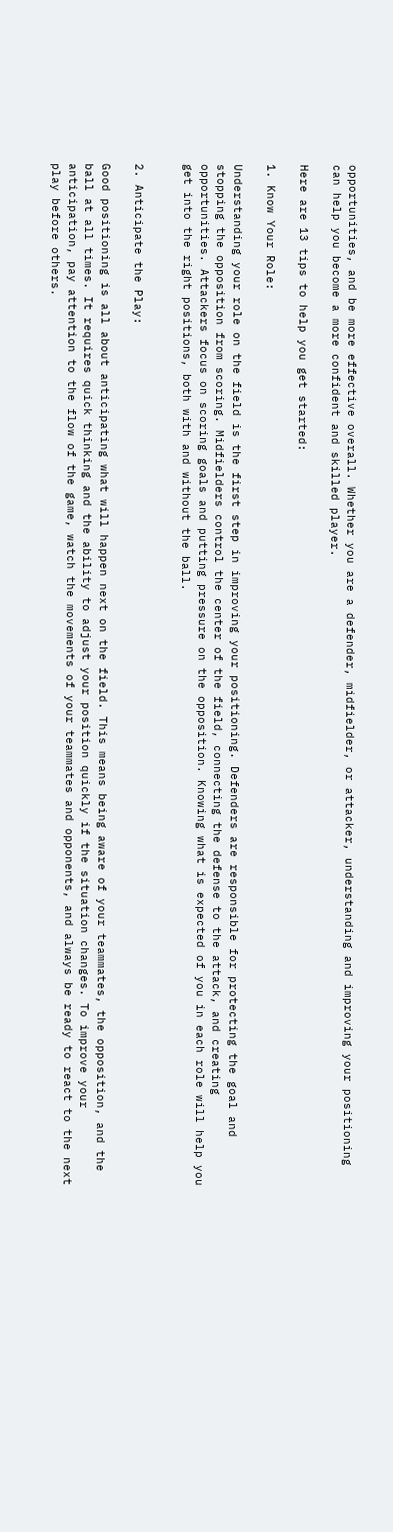opportunities, and be more effective overall. Whether you are a defender, midfielder, or attacker, understanding and improving your positioning can help you become a more confident and skilled player.

Here are 13 tips to help you get started:

1. Know Your Role:

Understanding your role on the field is the first step in improving your positioning. Defenders are responsible for protecting the goal and stopping the opposition from scoring. Midfielders control the center of the field, connecting the defense to the attack, and creating opportunities. Attackers focus on scoring goals and putting pressure on the opposition. Knowing what is expected of you in each role will help you get into the right positions, both with and without the ball.


2. Anticipate the Play:

Good positioning is all about anticipating what will happen next on the field. This means being aware of your teammates, the opposition, and the ball at all times. It requires quick thinking and the ability to adjust your position quickly if the situation changes. To improve your anticipation, pay attention to the flow of the game, watch the movements of your teammates and opponents, and always be ready to react to the next play before others.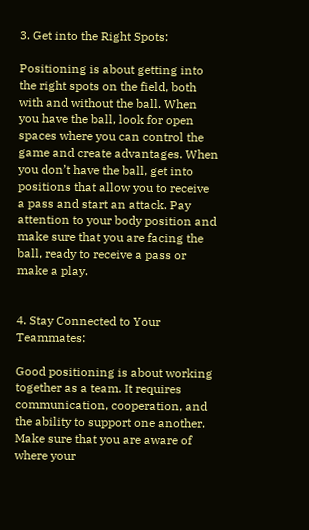3. Get into the Right Spots:

Positioning is about getting into the right spots on the field, both with and without the ball. When you have the ball, look for open spaces where you can control the game and create advantages. When you don’t have the ball, get into positions that allow you to receive a pass and start an attack. Pay attention to your body position and make sure that you are facing the ball, ready to receive a pass or make a play.


4. Stay Connected to Your Teammates:

Good positioning is about working together as a team. It requires communication, cooperation, and the ability to support one another. Make sure that you are aware of where your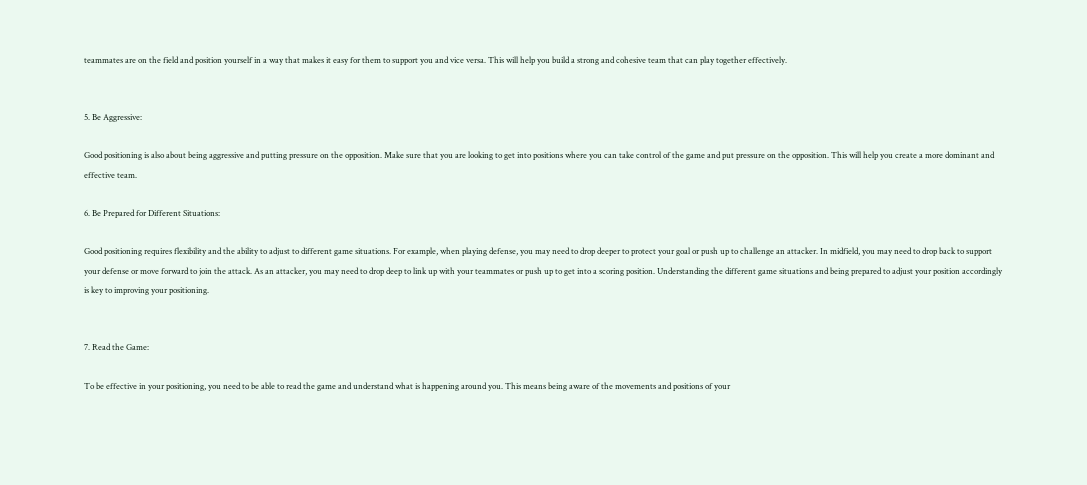teammates are on the field and position yourself in a way that makes it easy for them to support you and vice versa. This will help you build a strong and cohesive team that can play together effectively.


5. Be Aggressive:

Good positioning is also about being aggressive and putting pressure on the opposition. Make sure that you are looking to get into positions where you can take control of the game and put pressure on the opposition. This will help you create a more dominant and effective team.

6. Be Prepared for Different Situations:

Good positioning requires flexibility and the ability to adjust to different game situations. For example, when playing defense, you may need to drop deeper to protect your goal or push up to challenge an attacker. In midfield, you may need to drop back to support your defense or move forward to join the attack. As an attacker, you may need to drop deep to link up with your teammates or push up to get into a scoring position. Understanding the different game situations and being prepared to adjust your position accordingly is key to improving your positioning.


7. Read the Game:

To be effective in your positioning, you need to be able to read the game and understand what is happening around you. This means being aware of the movements and positions of your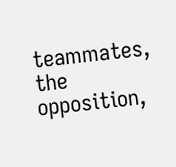teammates, the opposition,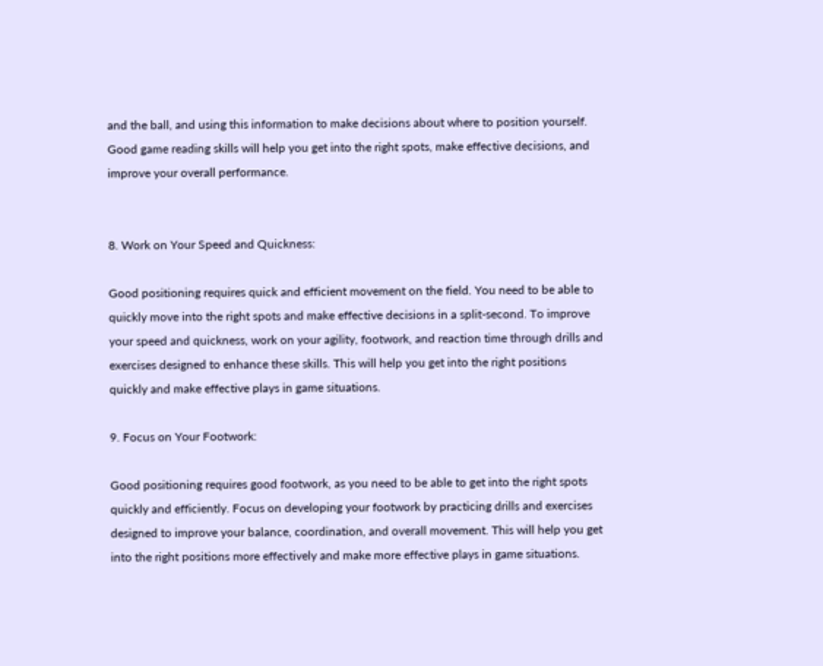and the ball, and using this information to make decisions about where to position yourself. Good game reading skills will help you get into the right spots, make effective decisions, and improve your overall performance.


8. Work on Your Speed and Quickness:

Good positioning requires quick and efficient movement on the field. You need to be able to quickly move into the right spots and make effective decisions in a split-second. To improve your speed and quickness, work on your agility, footwork, and reaction time through drills and exercises designed to enhance these skills. This will help you get into the right positions quickly and make effective plays in game situations.

9. Focus on Your Footwork:

Good positioning requires good footwork, as you need to be able to get into the right spots quickly and efficiently. Focus on developing your footwork by practicing drills and exercises designed to improve your balance, coordination, and overall movement. This will help you get into the right positions more effectively and make more effective plays in game situations.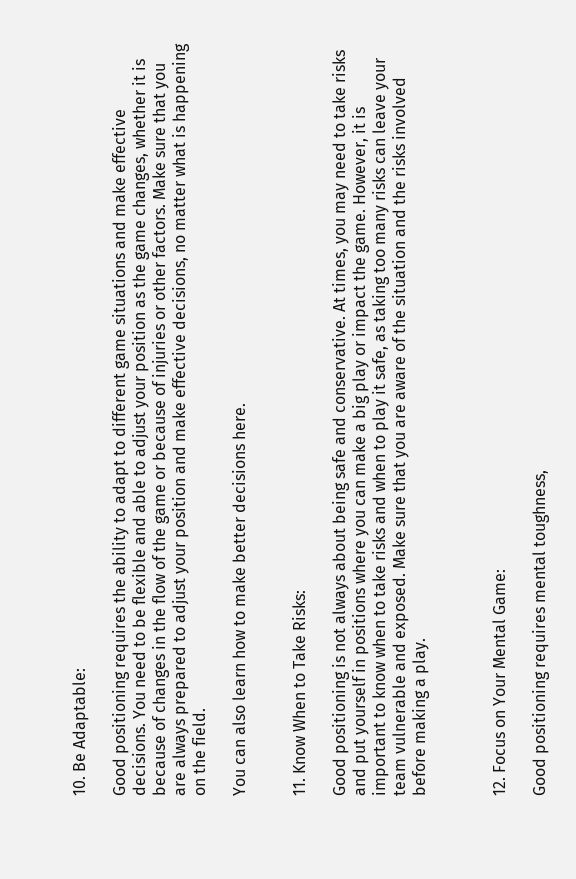10. Be Adaptable:

Good positioning requires the ability to adapt to different game situations and make effective decisions. You need to be flexible and able to adjust your position as the game changes, whether it is because of changes in the flow of the game or because of injuries or other factors. Make sure that you are always prepared to adjust your position and make effective decisions, no matter what is happening on the field.

You can also learn how to make better decisions here.


11. Know When to Take Risks:

Good positioning is not always about being safe and conservative. At times, you may need to take risks and put yourself in positions where you can make a big play or impact the game. However, it is important to know when to take risks and when to play it safe, as taking too many risks can leave your team vulnerable and exposed. Make sure that you are aware of the situation and the risks involved before making a play.



12. Focus on Your Mental Game:

Good positioning requires mental toughness,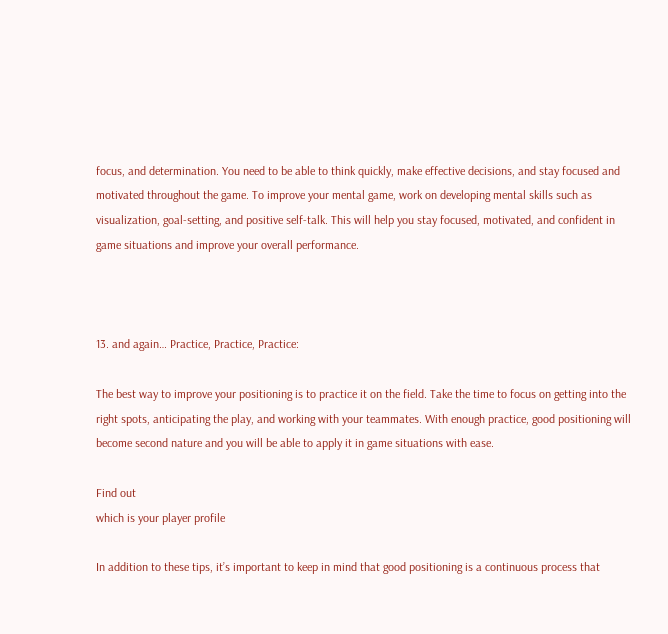focus, and determination. You need to be able to think quickly, make effective decisions, and stay focused and motivated throughout the game. To improve your mental game, work on developing mental skills such as visualization, goal-setting, and positive self-talk. This will help you stay focused, motivated, and confident in game situations and improve your overall performance.



13. and again… Practice, Practice, Practice:

The best way to improve your positioning is to practice it on the field. Take the time to focus on getting into the right spots, anticipating the play, and working with your teammates. With enough practice, good positioning will become second nature and you will be able to apply it in game situations with ease.

Find out
which is your player profile

In addition to these tips, it’s important to keep in mind that good positioning is a continuous process that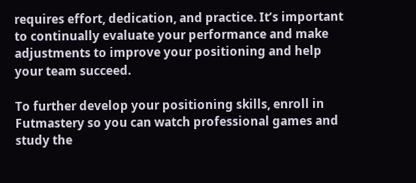requires effort, dedication, and practice. It’s important to continually evaluate your performance and make adjustments to improve your positioning and help your team succeed.

To further develop your positioning skills, enroll in Futmastery so you can watch professional games and study the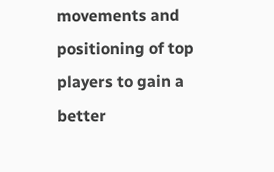movements and positioning of top players to gain a better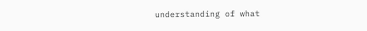understanding of what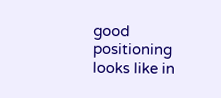good positioning looks like in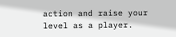action and raise your level as a player.